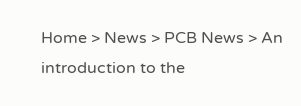Home > News > PCB News > An introduction to the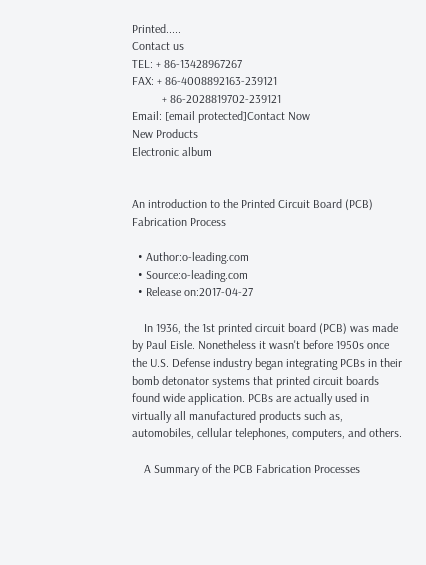Printed.....
Contact us
TEL: + 86-13428967267
FAX: + 86-4008892163-239121
          + 86-2028819702-239121
Email: [email protected]Contact Now
New Products
Electronic album


An introduction to the Printed Circuit Board (PCB) Fabrication Process

  • Author:o-leading.com
  • Source:o-leading.com
  • Release on:2017-04-27

    In 1936, the 1st printed circuit board (PCB) was made by Paul Eisle. Nonetheless it wasn't before 1950s once the U.S. Defense industry began integrating PCBs in their bomb detonator systems that printed circuit boards found wide application. PCBs are actually used in virtually all manufactured products such as, automobiles, cellular telephones, computers, and others.

    A Summary of the PCB Fabrication Processes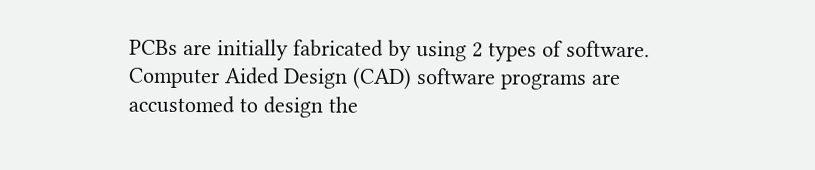PCBs are initially fabricated by using 2 types of software. Computer Aided Design (CAD) software programs are accustomed to design the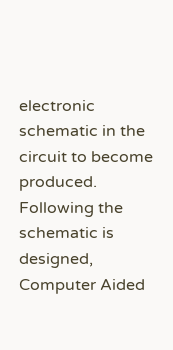electronic schematic in the circuit to become produced. Following the schematic is designed, Computer Aided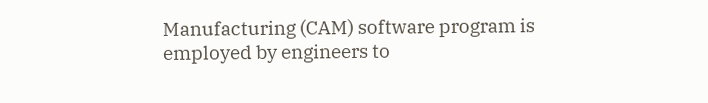Manufacturing (CAM) software program is employed by engineers to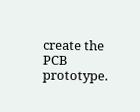create the PCB prototype.